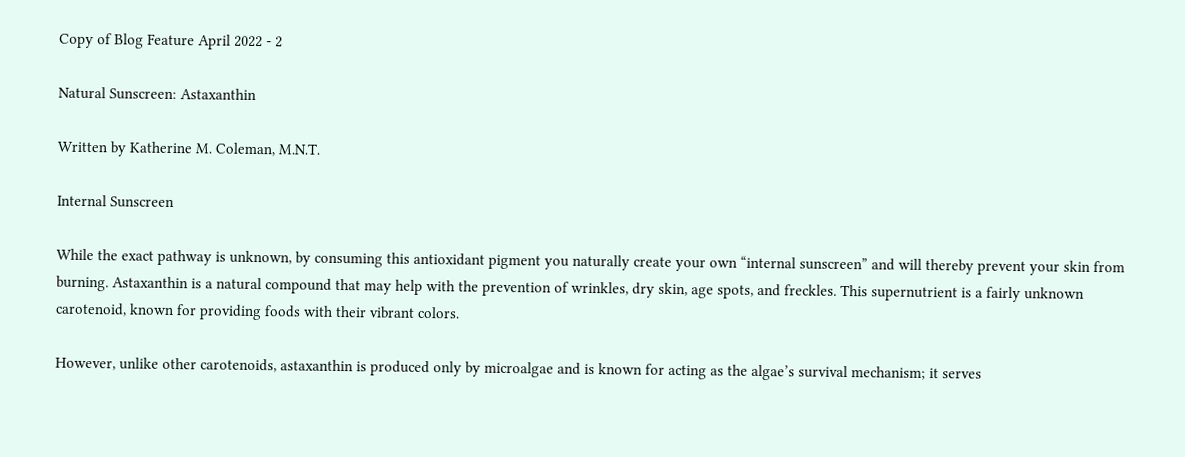Copy of Blog Feature April 2022 - 2

Natural Sunscreen: Astaxanthin

Written by Katherine M. Coleman, M.N.T.

Internal Sunscreen

While the exact pathway is unknown, by consuming this antioxidant pigment you naturally create your own “internal sunscreen” and will thereby prevent your skin from burning. Astaxanthin is a natural compound that may help with the prevention of wrinkles, dry skin, age spots, and freckles. This supernutrient is a fairly unknown carotenoid, known for providing foods with their vibrant colors.

However, unlike other carotenoids, astaxanthin is produced only by microalgae and is known for acting as the algae’s survival mechanism; it serves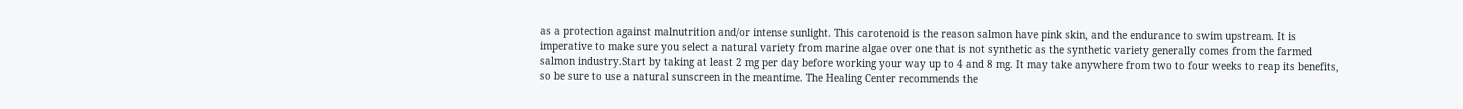as a protection against malnutrition and/or intense sunlight. This carotenoid is the reason salmon have pink skin, and the endurance to swim upstream. It is imperative to make sure you select a natural variety from marine algae over one that is not synthetic as the synthetic variety generally comes from the farmed salmon industry.Start by taking at least 2 mg per day before working your way up to 4 and 8 mg. It may take anywhere from two to four weeks to reap its benefits, so be sure to use a natural sunscreen in the meantime. The Healing Center recommends the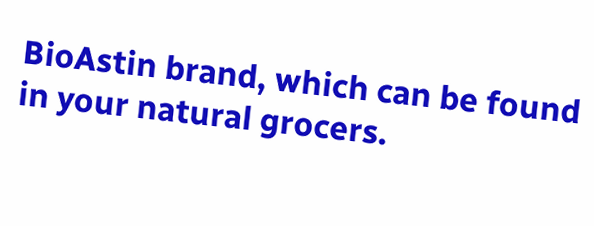BioAstin brand, which can be found in your natural grocers.